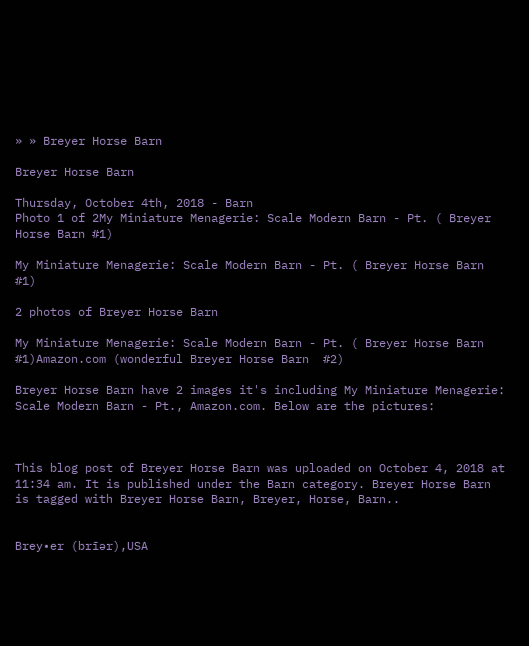» » Breyer Horse Barn

Breyer Horse Barn

Thursday, October 4th, 2018 - Barn
Photo 1 of 2My Miniature Menagerie: Scale Modern Barn - Pt. ( Breyer Horse Barn #1)

My Miniature Menagerie: Scale Modern Barn - Pt. ( Breyer Horse Barn #1)

2 photos of Breyer Horse Barn

My Miniature Menagerie: Scale Modern Barn - Pt. ( Breyer Horse Barn #1)Amazon.com (wonderful Breyer Horse Barn  #2)

Breyer Horse Barn have 2 images it's including My Miniature Menagerie: Scale Modern Barn - Pt., Amazon.com. Below are the pictures:



This blog post of Breyer Horse Barn was uploaded on October 4, 2018 at 11:34 am. It is published under the Barn category. Breyer Horse Barn is tagged with Breyer Horse Barn, Breyer, Horse, Barn..


Brey•er (brīər),USA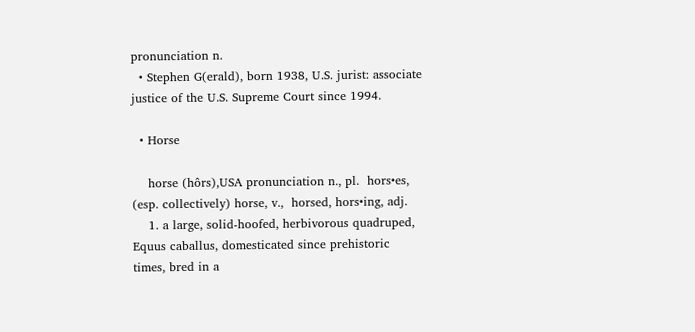pronunciation n.
  • Stephen G(erald), born 1938, U.S. jurist: associate justice of the U.S. Supreme Court since 1994.

  • Horse

    horse (hôrs),USA pronunciation n., pl.  hors•es,  (esp. collectively) horse, v.,  horsed, hors•ing, adj.
    1. a large, solid-hoofed, herbivorous quadruped, Equus caballus, domesticated since prehistoric times, bred in a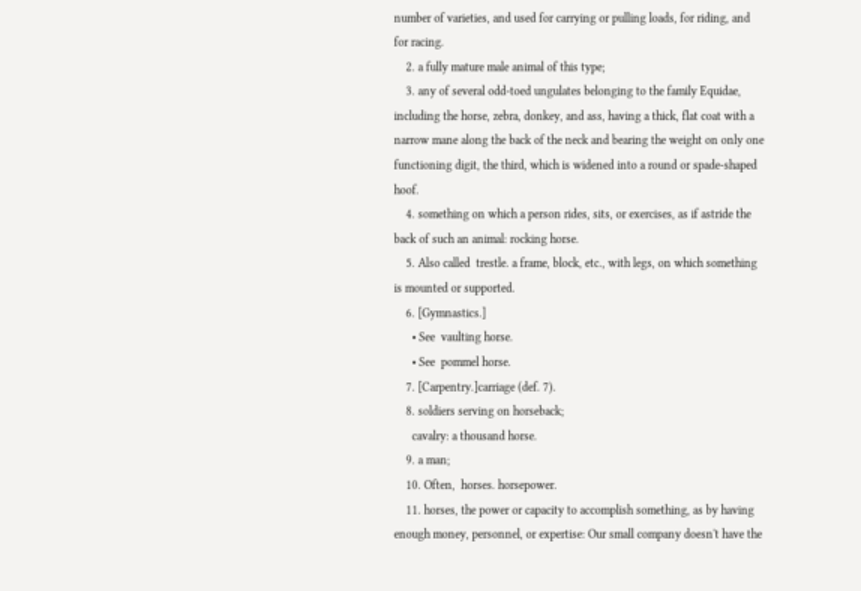number of varieties, and used for carrying or pulling loads, for riding, and for racing.
    2. a fully mature male animal of this type;
    3. any of several odd-toed ungulates belonging to the family Equidae, including the horse, zebra, donkey, and ass, having a thick, flat coat with a narrow mane along the back of the neck and bearing the weight on only one functioning digit, the third, which is widened into a round or spade-shaped hoof.
    4. something on which a person rides, sits, or exercises, as if astride the back of such an animal: rocking horse.
    5. Also called  trestle. a frame, block, etc., with legs, on which something is mounted or supported.
    6. [Gymnastics.]
      • See  vaulting horse.
      • See  pommel horse.
    7. [Carpentry.]carriage (def. 7).
    8. soldiers serving on horseback;
      cavalry: a thousand horse.
    9. a man;
    10. Often,  horses. horsepower.
    11. horses, the power or capacity to accomplish something, as by having enough money, personnel, or expertise: Our small company doesn't have the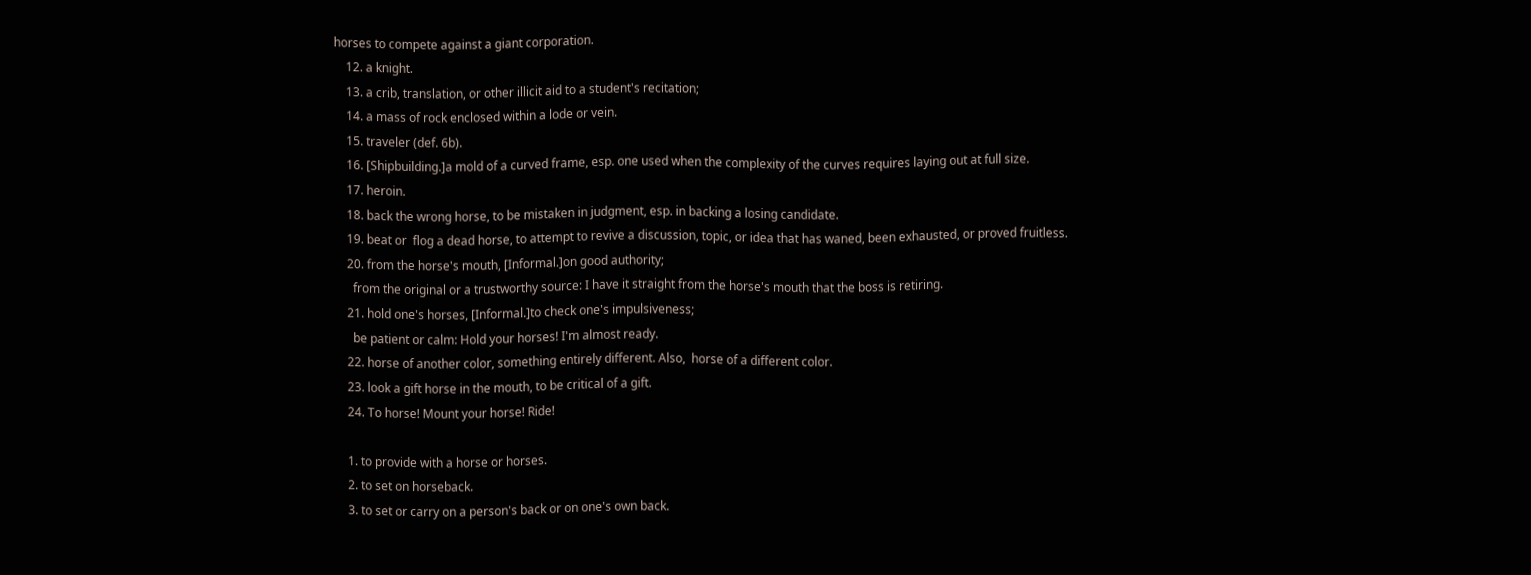horses to compete against a giant corporation.
    12. a knight.
    13. a crib, translation, or other illicit aid to a student's recitation;
    14. a mass of rock enclosed within a lode or vein.
    15. traveler (def. 6b).
    16. [Shipbuilding.]a mold of a curved frame, esp. one used when the complexity of the curves requires laying out at full size.
    17. heroin.
    18. back the wrong horse, to be mistaken in judgment, esp. in backing a losing candidate.
    19. beat or  flog a dead horse, to attempt to revive a discussion, topic, or idea that has waned, been exhausted, or proved fruitless.
    20. from the horse's mouth, [Informal.]on good authority;
      from the original or a trustworthy source: I have it straight from the horse's mouth that the boss is retiring.
    21. hold one's horses, [Informal.]to check one's impulsiveness;
      be patient or calm: Hold your horses! I'm almost ready.
    22. horse of another color, something entirely different. Also,  horse of a different color.
    23. look a gift horse in the mouth, to be critical of a gift.
    24. To horse! Mount your horse! Ride!

    1. to provide with a horse or horses.
    2. to set on horseback.
    3. to set or carry on a person's back or on one's own back.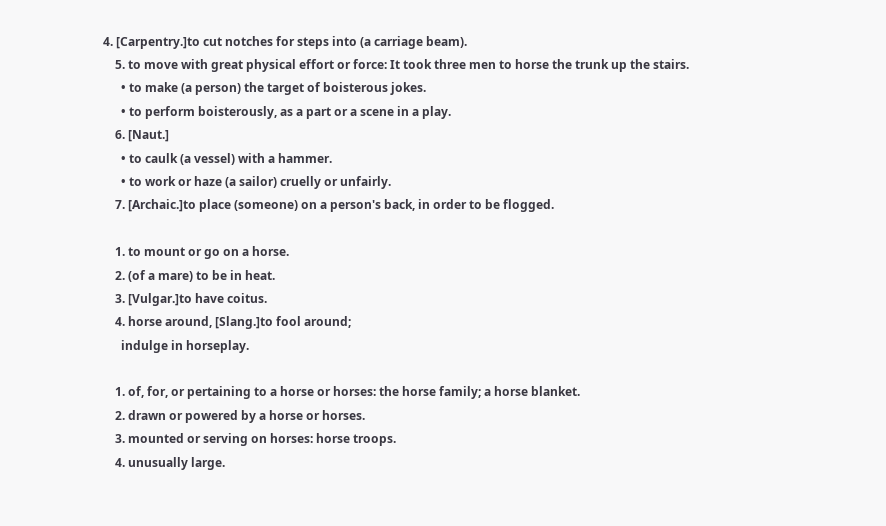4. [Carpentry.]to cut notches for steps into (a carriage beam).
    5. to move with great physical effort or force: It took three men to horse the trunk up the stairs.
      • to make (a person) the target of boisterous jokes.
      • to perform boisterously, as a part or a scene in a play.
    6. [Naut.]
      • to caulk (a vessel) with a hammer.
      • to work or haze (a sailor) cruelly or unfairly.
    7. [Archaic.]to place (someone) on a person's back, in order to be flogged.

    1. to mount or go on a horse.
    2. (of a mare) to be in heat.
    3. [Vulgar.]to have coitus.
    4. horse around, [Slang.]to fool around;
      indulge in horseplay.

    1. of, for, or pertaining to a horse or horses: the horse family; a horse blanket.
    2. drawn or powered by a horse or horses.
    3. mounted or serving on horses: horse troops.
    4. unusually large.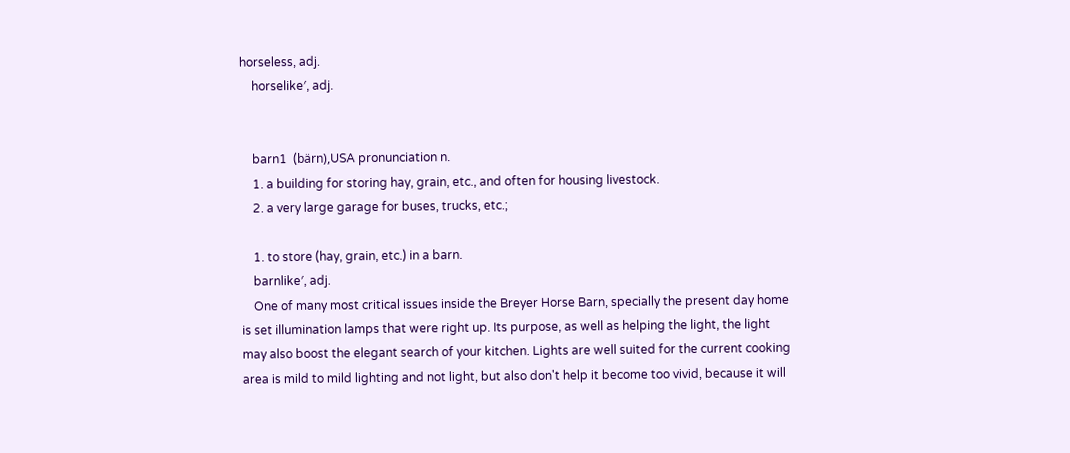horseless, adj.
    horselike′, adj.


    barn1  (bärn),USA pronunciation n.
    1. a building for storing hay, grain, etc., and often for housing livestock.
    2. a very large garage for buses, trucks, etc.;

    1. to store (hay, grain, etc.) in a barn.
    barnlike′, adj.
    One of many most critical issues inside the Breyer Horse Barn, specially the present day home is set illumination lamps that were right up. Its purpose, as well as helping the light, the light may also boost the elegant search of your kitchen. Lights are well suited for the current cooking area is mild to mild lighting and not light, but also don't help it become too vivid, because it will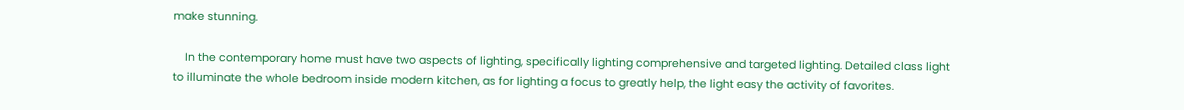make stunning.

    In the contemporary home must have two aspects of lighting, specifically lighting comprehensive and targeted lighting. Detailed class light to illuminate the whole bedroom inside modern kitchen, as for lighting a focus to greatly help, the light easy the activity of favorites.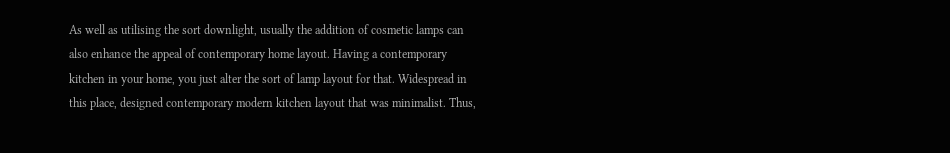As well as utilising the sort downlight, usually the addition of cosmetic lamps can also enhance the appeal of contemporary home layout. Having a contemporary kitchen in your home, you just alter the sort of lamp layout for that. Widespread in this place, designed contemporary modern kitchen layout that was minimalist. Thus,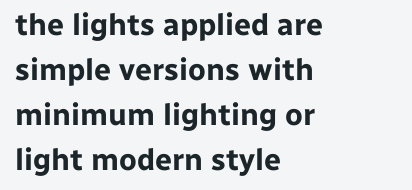the lights applied are simple versions with minimum lighting or light modern style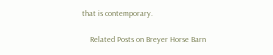that is contemporary.

    Related Posts on Breyer Horse Barn